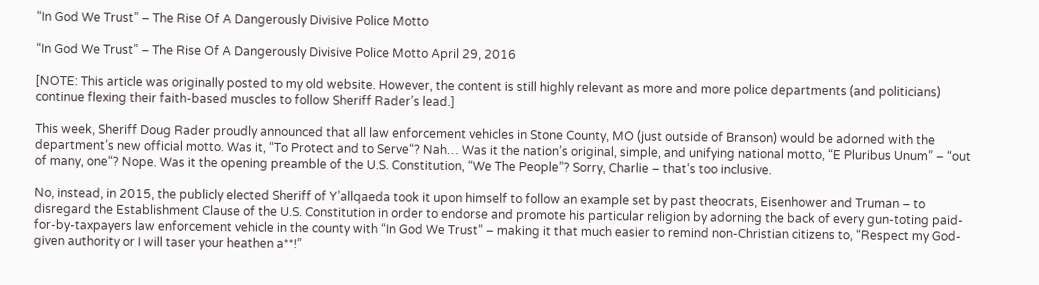“In God We Trust” – The Rise Of A Dangerously Divisive Police Motto

“In God We Trust” – The Rise Of A Dangerously Divisive Police Motto April 29, 2016

[NOTE: This article was originally posted to my old website. However, the content is still highly relevant as more and more police departments (and politicians) continue flexing their faith-based muscles to follow Sheriff Rader’s lead.]

This week, Sheriff Doug Rader proudly announced that all law enforcement vehicles in Stone County, MO (just outside of Branson) would be adorned with the department’s new official motto. Was it, “To Protect and to Serve“? Nah… Was it the nation’s original, simple, and unifying national motto, “E Pluribus Unum” – “out of many, one“? Nope. Was it the opening preamble of the U.S. Constitution, “We The People”? Sorry, Charlie – that’s too inclusive.

No, instead, in 2015, the publicly elected Sheriff of Y’allqaeda took it upon himself to follow an example set by past theocrats, Eisenhower and Truman – to disregard the Establishment Clause of the U.S. Constitution in order to endorse and promote his particular religion by adorning the back of every gun-toting paid-for-by-taxpayers law enforcement vehicle in the county with “In God We Trust” – making it that much easier to remind non-Christian citizens to, “Respect my God-given authority or I will taser your heathen a**!”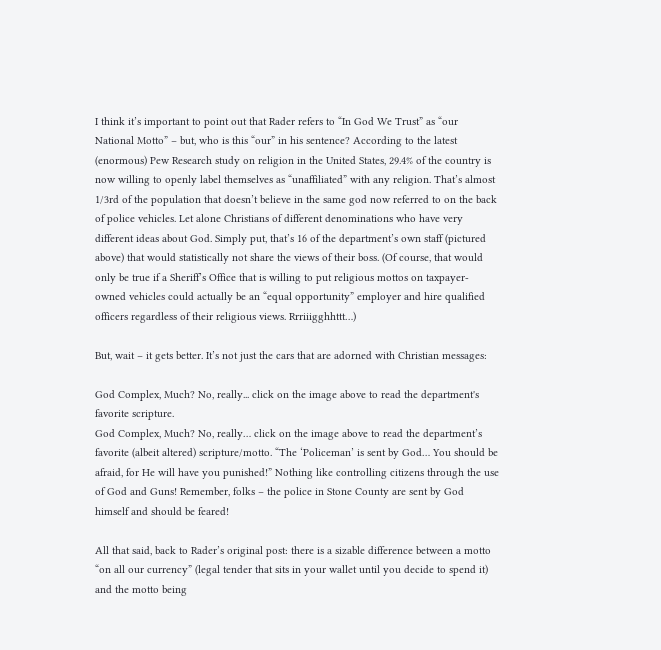I think it’s important to point out that Rader refers to “In God We Trust” as “our National Motto” – but, who is this “our” in his sentence? According to the latest (enormous) Pew Research study on religion in the United States, 29.4% of the country is now willing to openly label themselves as “unaffiliated” with any religion. That’s almost 1/3rd of the population that doesn’t believe in the same god now referred to on the back of police vehicles. Let alone Christians of different denominations who have very different ideas about God. Simply put, that’s 16 of the department’s own staff (pictured above) that would statistically not share the views of their boss. (Of course, that would only be true if a Sheriff’s Office that is willing to put religious mottos on taxpayer-owned vehicles could actually be an “equal opportunity” employer and hire qualified officers regardless of their religious views. Rrriiigghhttt…)

But, wait – it gets better. It’s not just the cars that are adorned with Christian messages:

God Complex, Much? No, really... click on the image above to read the department's favorite scripture.
God Complex, Much? No, really… click on the image above to read the department’s favorite (albeit altered) scripture/motto. “The ‘Policeman’ is sent by God… You should be afraid, for He will have you punished!” Nothing like controlling citizens through the use of God and Guns! Remember, folks – the police in Stone County are sent by God himself and should be feared!

All that said, back to Rader’s original post: there is a sizable difference between a motto “on all our currency” (legal tender that sits in your wallet until you decide to spend it) and the motto being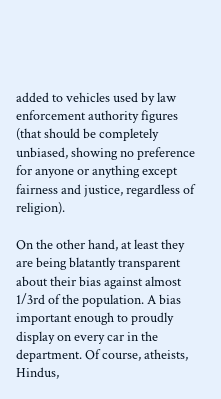added to vehicles used by law enforcement authority figures (that should be completely unbiased, showing no preference for anyone or anything except fairness and justice, regardless of religion).

On the other hand, at least they are being blatantly transparent about their bias against almost 1/3rd of the population. A bias important enough to proudly display on every car in the department. Of course, atheists, Hindus,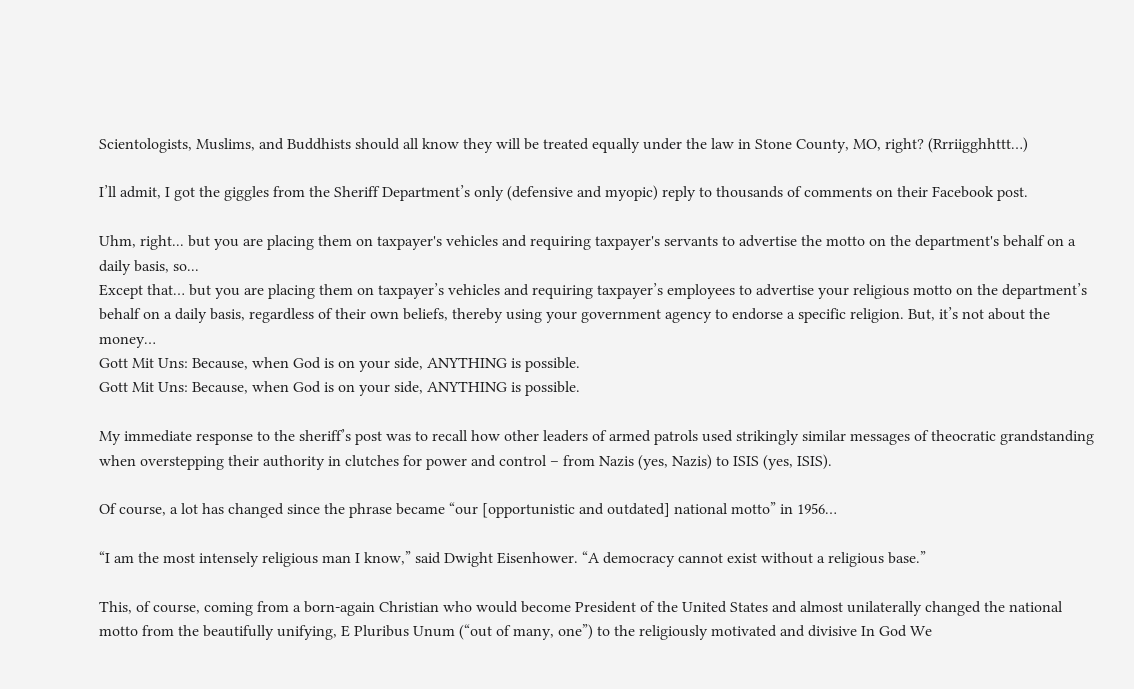Scientologists, Muslims, and Buddhists should all know they will be treated equally under the law in Stone County, MO, right? (Rrriigghhttt…)

I’ll admit, I got the giggles from the Sheriff Department’s only (defensive and myopic) reply to thousands of comments on their Facebook post.

Uhm, right... but you are placing them on taxpayer's vehicles and requiring taxpayer's servants to advertise the motto on the department's behalf on a daily basis, so...
Except that… but you are placing them on taxpayer’s vehicles and requiring taxpayer’s employees to advertise your religious motto on the department’s behalf on a daily basis, regardless of their own beliefs, thereby using your government agency to endorse a specific religion. But, it’s not about the money…
Gott Mit Uns: Because, when God is on your side, ANYTHING is possible.
Gott Mit Uns: Because, when God is on your side, ANYTHING is possible.

My immediate response to the sheriff’s post was to recall how other leaders of armed patrols used strikingly similar messages of theocratic grandstanding when overstepping their authority in clutches for power and control – from Nazis (yes, Nazis) to ISIS (yes, ISIS).

Of course, a lot has changed since the phrase became “our [opportunistic and outdated] national motto” in 1956…

“I am the most intensely religious man I know,” said Dwight Eisenhower. “A democracy cannot exist without a religious base.”

This, of course, coming from a born-again Christian who would become President of the United States and almost unilaterally changed the national motto from the beautifully unifying, E Pluribus Unum (“out of many, one”) to the religiously motivated and divisive In God We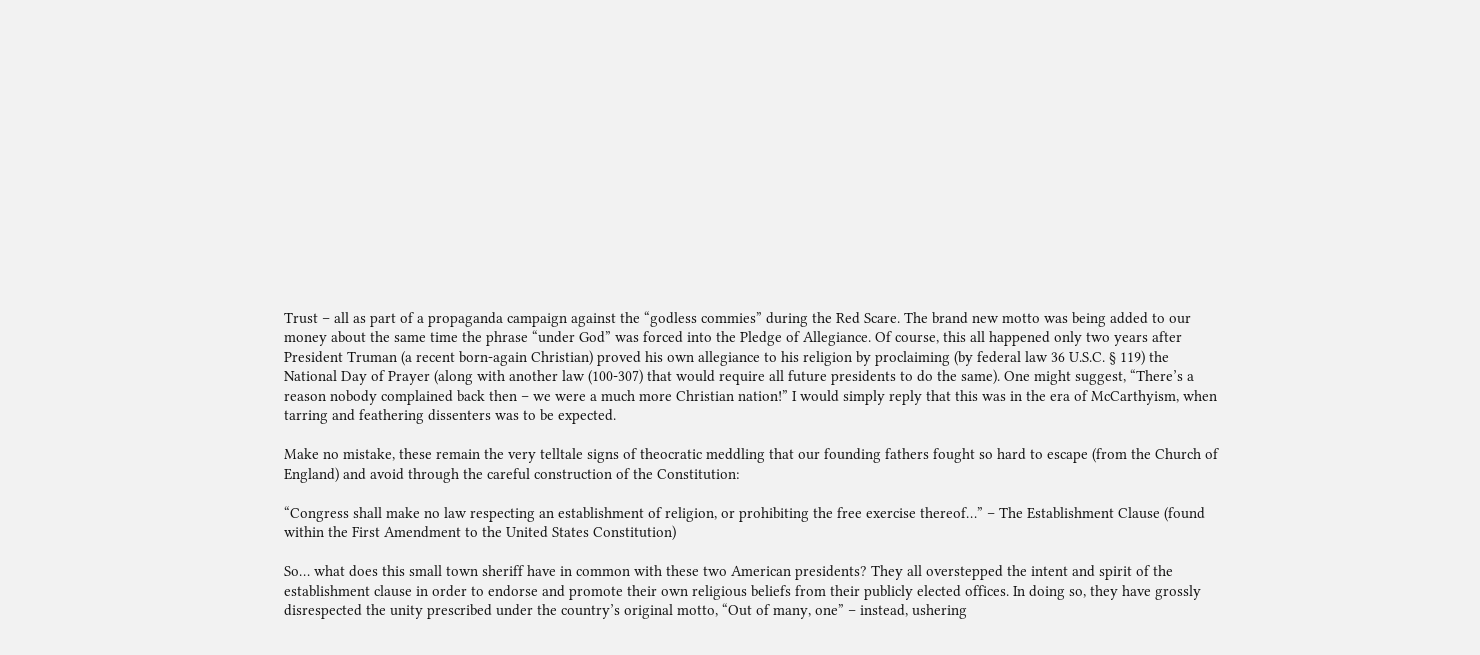Trust – all as part of a propaganda campaign against the “godless commies” during the Red Scare. The brand new motto was being added to our money about the same time the phrase “under God” was forced into the Pledge of Allegiance. Of course, this all happened only two years after President Truman (a recent born-again Christian) proved his own allegiance to his religion by proclaiming (by federal law 36 U.S.C. § 119) the National Day of Prayer (along with another law (100-307) that would require all future presidents to do the same). One might suggest, “There’s a reason nobody complained back then – we were a much more Christian nation!” I would simply reply that this was in the era of McCarthyism, when tarring and feathering dissenters was to be expected.

Make no mistake, these remain the very telltale signs of theocratic meddling that our founding fathers fought so hard to escape (from the Church of England) and avoid through the careful construction of the Constitution:

“Congress shall make no law respecting an establishment of religion, or prohibiting the free exercise thereof…” – The Establishment Clause (found within the First Amendment to the United States Constitution)

So… what does this small town sheriff have in common with these two American presidents? They all overstepped the intent and spirit of the establishment clause in order to endorse and promote their own religious beliefs from their publicly elected offices. In doing so, they have grossly disrespected the unity prescribed under the country’s original motto, “Out of many, one” – instead, ushering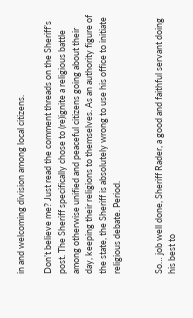in and welcoming division among local citizens.

Don’t believe me? Just read the comment threads on the Sheriff’s post. The Sheriff specifically chose to (re)ignite a religious battle among otherwise unified and peaceful citizens going about their day, keeping their religions to themselves. As an authority figure of the state, the Sheriff is absolutely wrong to use his office to initiate religious debate. Period.


So… job well done, Sheriff Rader, a good and faithful servant doing his best to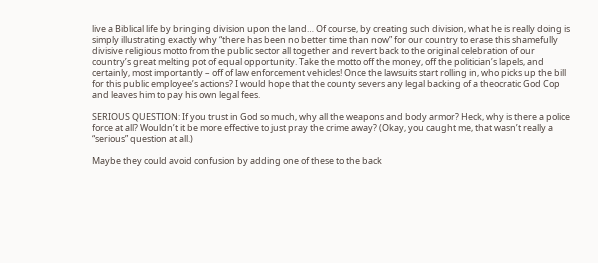live a Biblical life by bringing division upon the land… Of course, by creating such division, what he is really doing is simply illustrating exactly why “there has been no better time than now” for our country to erase this shamefully divisive religious motto from the public sector all together and revert back to the original celebration of our country’s great melting pot of equal opportunity. Take the motto off the money, off the politician’s lapels, and certainly, most importantly – off of law enforcement vehicles! Once the lawsuits start rolling in, who picks up the bill for this public employee’s actions? I would hope that the county severs any legal backing of a theocratic God Cop and leaves him to pay his own legal fees.

SERIOUS QUESTION: If you trust in God so much, why all the weapons and body armor? Heck, why is there a police force at all? Wouldn’t it be more effective to just pray the crime away? (Okay, you caught me, that wasn’t really a “serious” question at all.)

Maybe they could avoid confusion by adding one of these to the back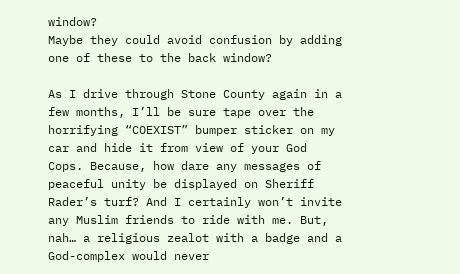window?
Maybe they could avoid confusion by adding one of these to the back window?

As I drive through Stone County again in a few months, I’ll be sure tape over the horrifying “COEXIST” bumper sticker on my car and hide it from view of your God Cops. Because, how dare any messages of peaceful unity be displayed on Sheriff Rader’s turf? And I certainly won’t invite any Muslim friends to ride with me. But, nah… a religious zealot with a badge and a God-complex would never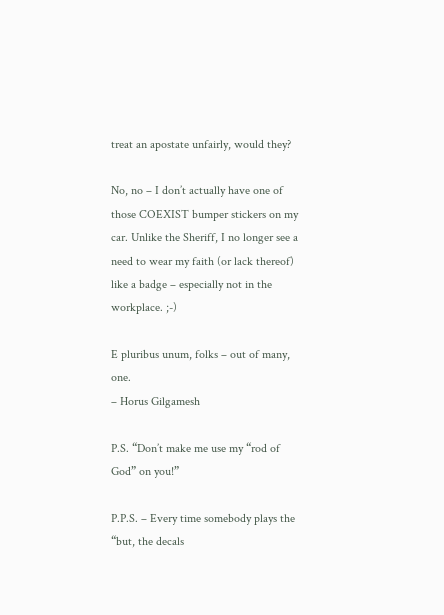treat an apostate unfairly, would they?

No, no – I don’t actually have one of those COEXIST bumper stickers on my car. Unlike the Sheriff, I no longer see a need to wear my faith (or lack thereof) like a badge – especially not in the workplace. ;-)

E pluribus unum, folks – out of many, one.
– Horus Gilgamesh

P.S. “Don’t make me use my “rod of God” on you!”

P.P.S. – Every time somebody plays the “but, the decals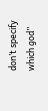don’t specify which god”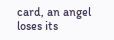card, an angel loses its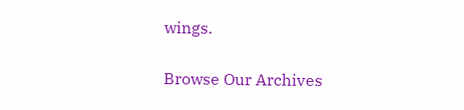wings.

Browse Our Archives